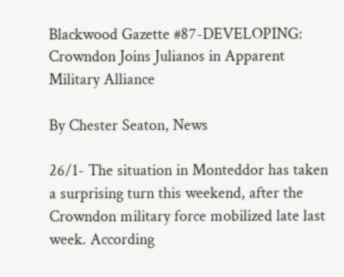Blackwood Gazette #87-DEVELOPING: Crowndon Joins Julianos in Apparent Military Alliance

By Chester Seaton, News

26/1- The situation in Monteddor has taken a surprising turn this weekend, after the Crowndon military force mobilized late last week. According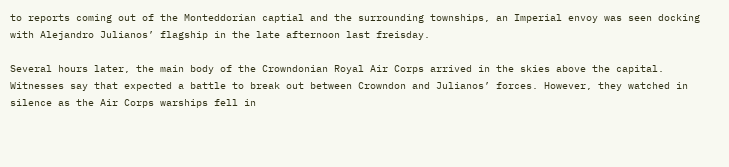to reports coming out of the Monteddorian captial and the surrounding townships, an Imperial envoy was seen docking with Alejandro Julianos’ flagship in the late afternoon last freisday.

Several hours later, the main body of the Crowndonian Royal Air Corps arrived in the skies above the capital. Witnesses say that expected a battle to break out between Crowndon and Julianos’ forces. However, they watched in silence as the Air Corps warships fell in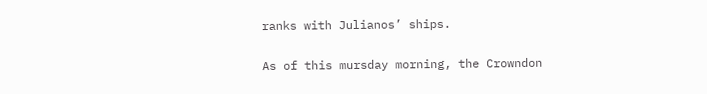ranks with Julianos’ ships.

As of this mursday morning, the Crowndon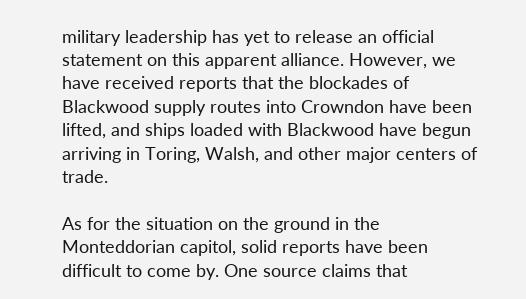military leadership has yet to release an official statement on this apparent alliance. However, we have received reports that the blockades of Blackwood supply routes into Crowndon have been lifted, and ships loaded with Blackwood have begun arriving in Toring, Walsh, and other major centers of trade.

As for the situation on the ground in the Monteddorian capitol, solid reports have been difficult to come by. One source claims that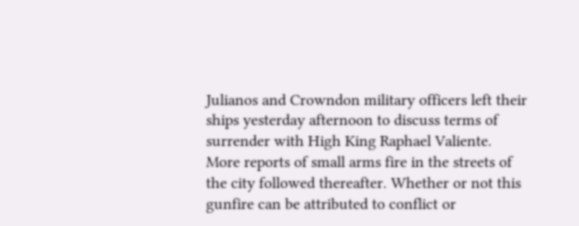Julianos and Crowndon military officers left their ships yesterday afternoon to discuss terms of surrender with High King Raphael Valiente. More reports of small arms fire in the streets of the city followed thereafter. Whether or not this gunfire can be attributed to conflict or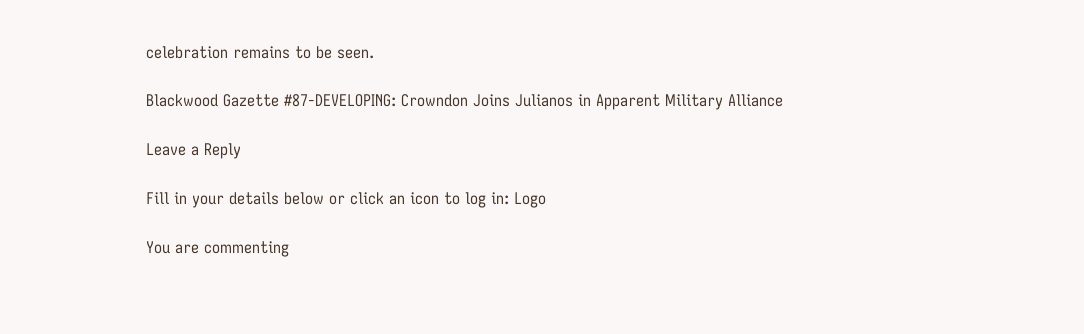celebration remains to be seen.

Blackwood Gazette #87-DEVELOPING: Crowndon Joins Julianos in Apparent Military Alliance

Leave a Reply

Fill in your details below or click an icon to log in: Logo

You are commenting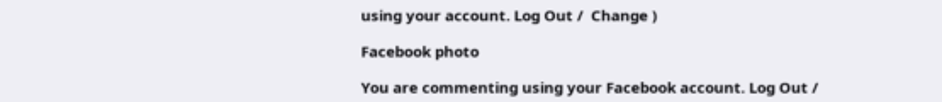using your account. Log Out /  Change )

Facebook photo

You are commenting using your Facebook account. Log Out /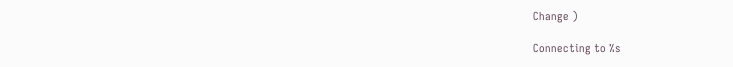Change )

Connecting to %s